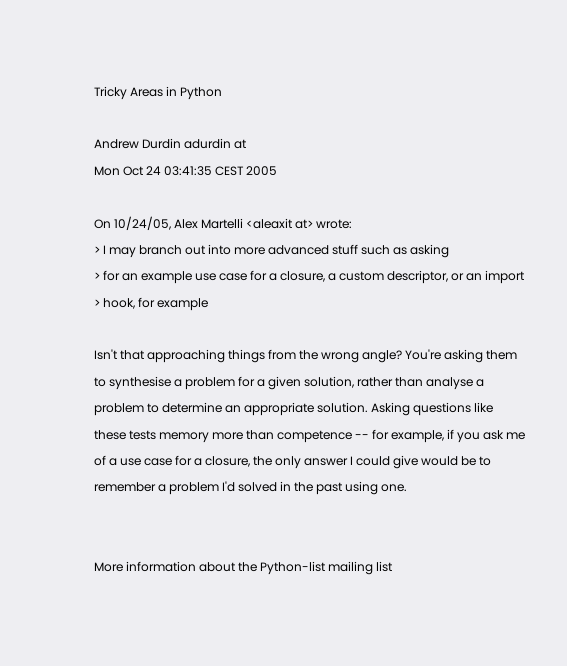Tricky Areas in Python

Andrew Durdin adurdin at
Mon Oct 24 03:41:35 CEST 2005

On 10/24/05, Alex Martelli <aleaxit at> wrote:
> I may branch out into more advanced stuff such as asking
> for an example use case for a closure, a custom descriptor, or an import
> hook, for example

Isn't that approaching things from the wrong angle? You're asking them
to synthesise a problem for a given solution, rather than analyse a
problem to determine an appropriate solution. Asking questions like
these tests memory more than competence -- for example, if you ask me
of a use case for a closure, the only answer I could give would be to
remember a problem I'd solved in the past using one.


More information about the Python-list mailing list